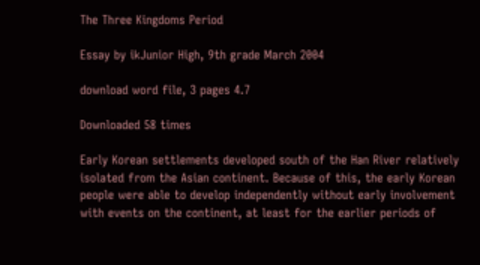The Three Kingdoms Period

Essay by ikJunior High, 9th grade March 2004

download word file, 3 pages 4.7

Downloaded 58 times

Early Korean settlements developed south of the Han River relatively isolated from the Asian continent. Because of this, the early Korean people were able to develop independently without early involvement with events on the continent, at least for the earlier periods of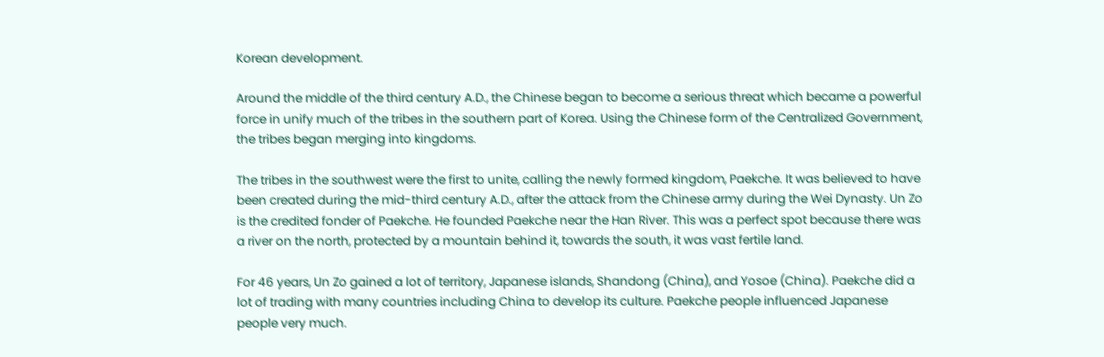Korean development.

Around the middle of the third century A.D., the Chinese began to become a serious threat which became a powerful force in unify much of the tribes in the southern part of Korea. Using the Chinese form of the Centralized Government, the tribes began merging into kingdoms.

The tribes in the southwest were the first to unite, calling the newly formed kingdom, Paekche. It was believed to have been created during the mid-third century A.D., after the attack from the Chinese army during the Wei Dynasty. Un Zo is the credited fonder of Paekche. He founded Paekche near the Han River. This was a perfect spot because there was a river on the north, protected by a mountain behind it, towards the south, it was vast fertile land.

For 46 years, Un Zo gained a lot of territory, Japanese islands, Shandong (China), and Yosoe (China). Paekche did a lot of trading with many countries including China to develop its culture. Paekche people influenced Japanese people very much.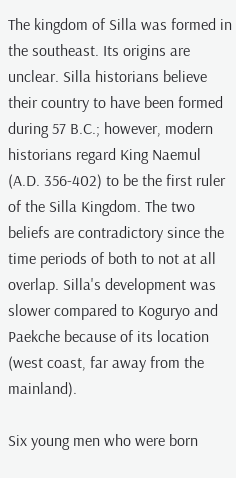The kingdom of Silla was formed in the southeast. Its origins are unclear. Silla historians believe their country to have been formed during 57 B.C.; however, modern historians regard King Naemul (A.D. 356-402) to be the first ruler of the Silla Kingdom. The two beliefs are contradictory since the time periods of both to not at all overlap. Silla's development was slower compared to Koguryo and Paekche because of its location (west coast, far away from the mainland).

Six young men who were born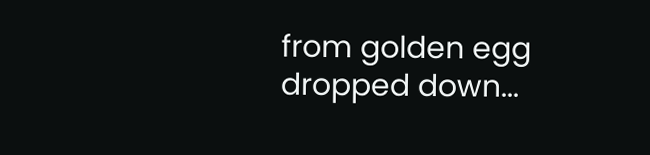from golden egg dropped down...